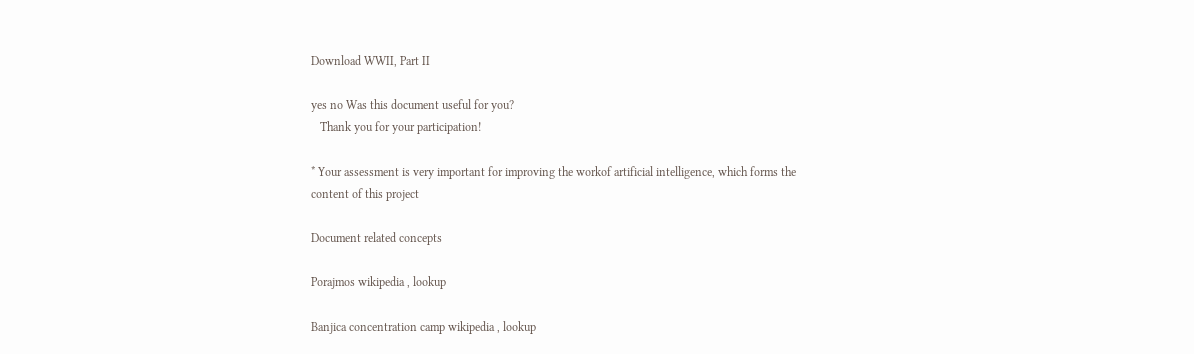Download WWII, Part II

yes no Was this document useful for you?
   Thank you for your participation!

* Your assessment is very important for improving the workof artificial intelligence, which forms the content of this project

Document related concepts

Porajmos wikipedia , lookup

Banjica concentration camp wikipedia , lookup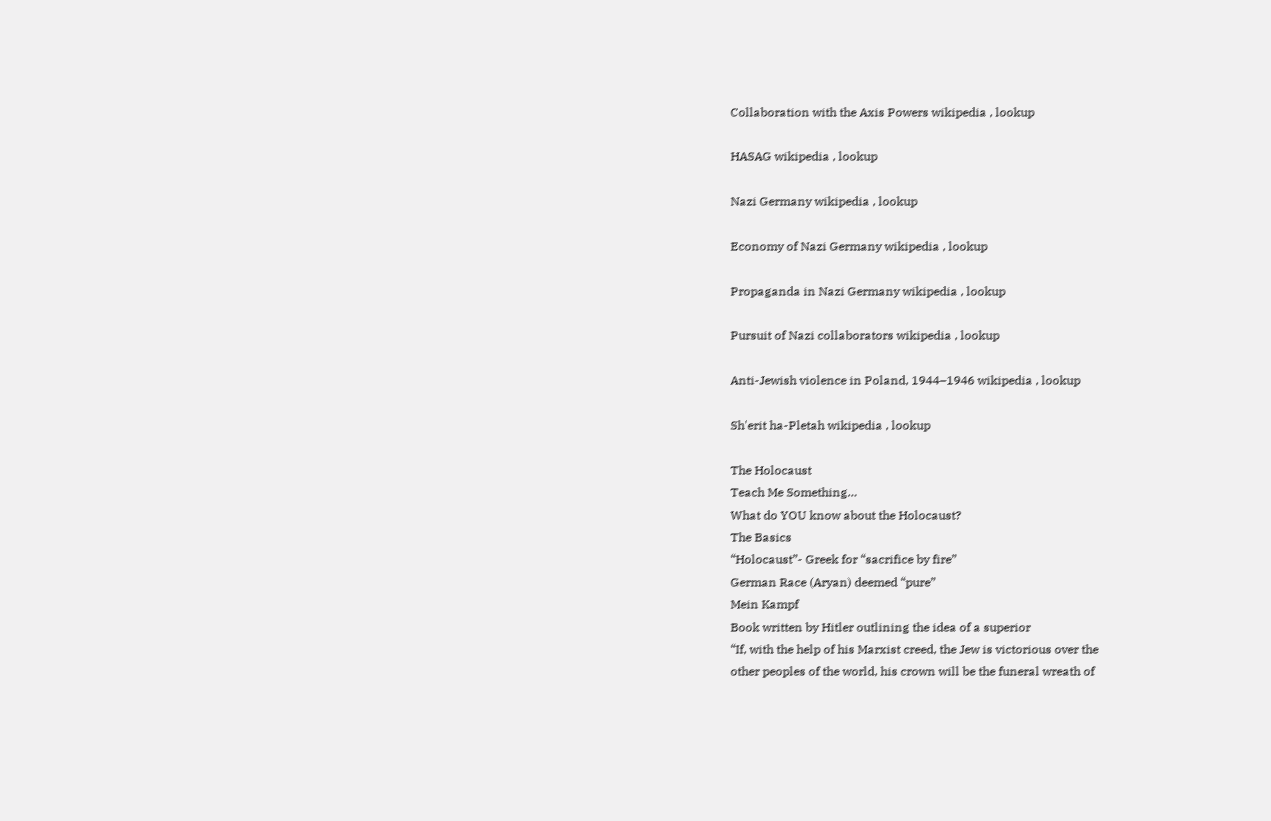Collaboration with the Axis Powers wikipedia , lookup

HASAG wikipedia , lookup

Nazi Germany wikipedia , lookup

Economy of Nazi Germany wikipedia , lookup

Propaganda in Nazi Germany wikipedia , lookup

Pursuit of Nazi collaborators wikipedia , lookup

Anti-Jewish violence in Poland, 1944–1946 wikipedia , lookup

Sh'erit ha-Pletah wikipedia , lookup

The Holocaust
Teach Me Something…
What do YOU know about the Holocaust?
The Basics
“Holocaust”- Greek for “sacrifice by fire”
German Race (Aryan) deemed “pure”
Mein Kampf
Book written by Hitler outlining the idea of a superior
“If, with the help of his Marxist creed, the Jew is victorious over the
other peoples of the world, his crown will be the funeral wreath of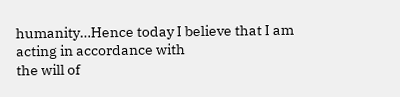humanity…Hence today I believe that I am acting in accordance with
the will of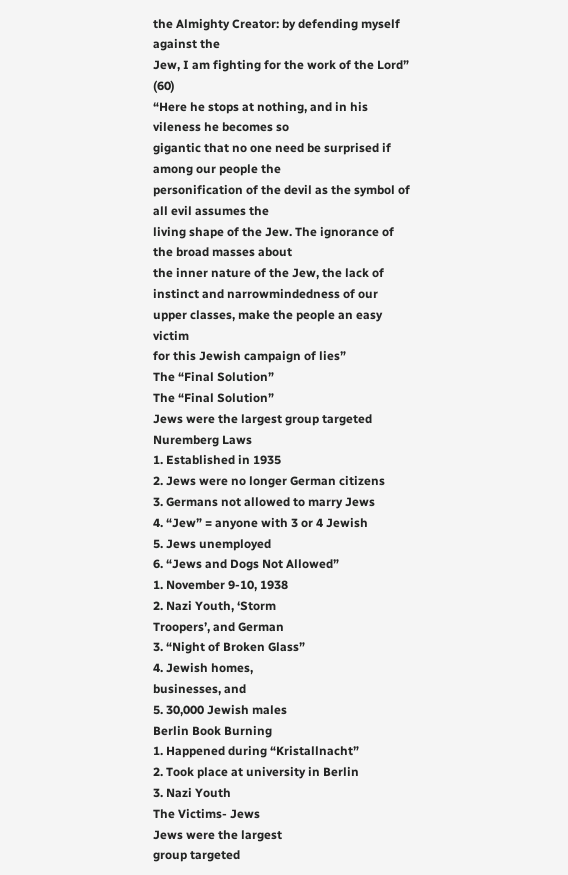the Almighty Creator: by defending myself against the
Jew, I am fighting for the work of the Lord” (60)
“Here he stops at nothing, and in his vileness he becomes so
gigantic that no one need be surprised if among our people the
personification of the devil as the symbol of all evil assumes the
living shape of the Jew. The ignorance of the broad masses about
the inner nature of the Jew, the lack of instinct and narrowmindedness of our upper classes, make the people an easy victim
for this Jewish campaign of lies”
The “Final Solution”
The “Final Solution”
Jews were the largest group targeted
Nuremberg Laws
1. Established in 1935
2. Jews were no longer German citizens
3. Germans not allowed to marry Jews
4. “Jew” = anyone with 3 or 4 Jewish
5. Jews unemployed
6. “Jews and Dogs Not Allowed”
1. November 9-10, 1938
2. Nazi Youth, ‘Storm
Troopers’, and German
3. “Night of Broken Glass”
4. Jewish homes,
businesses, and
5. 30,000 Jewish males
Berlin Book Burning
1. Happened during “Kristallnacht”
2. Took place at university in Berlin
3. Nazi Youth
The Victims- Jews
Jews were the largest
group targeted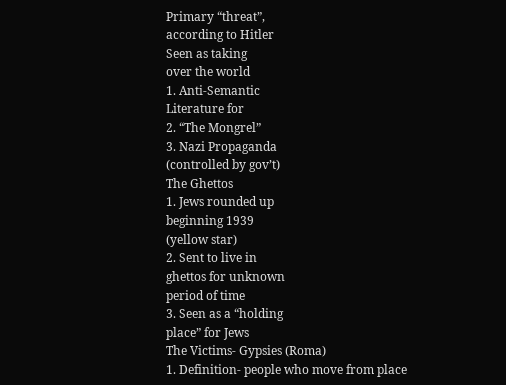Primary “threat”,
according to Hitler
Seen as taking
over the world
1. Anti-Semantic
Literature for
2. “The Mongrel”
3. Nazi Propaganda
(controlled by gov’t)
The Ghettos
1. Jews rounded up
beginning 1939
(yellow star)
2. Sent to live in
ghettos for unknown
period of time
3. Seen as a “holding
place” for Jews
The Victims- Gypsies (Roma)
1. Definition- people who move from place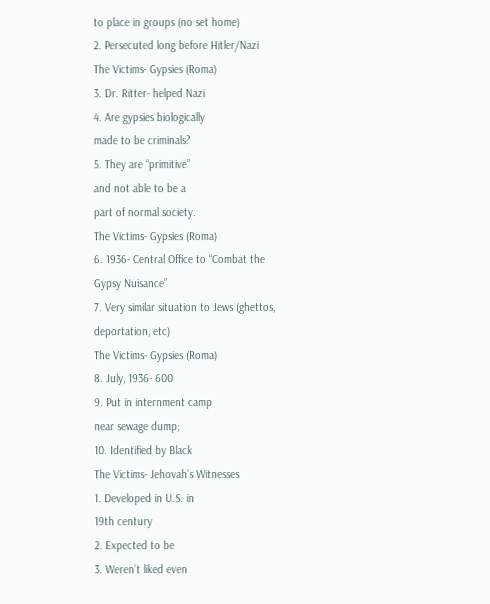to place in groups (no set home)
2. Persecuted long before Hitler/Nazi
The Victims- Gypsies (Roma)
3. Dr. Ritter- helped Nazi
4. Are gypsies biologically
made to be criminals?
5. They are “primitive”
and not able to be a
part of normal society.
The Victims- Gypsies (Roma)
6. 1936- Central Office to “Combat the
Gypsy Nuisance”
7. Very similar situation to Jews (ghettos,
deportation, etc)
The Victims- Gypsies (Roma)
8. July, 1936- 600
9. Put in internment camp
near sewage dump;
10. Identified by Black
The Victims- Jehovah’s Witnesses
1. Developed in U.S. in
19th century
2. Expected to be
3. Weren’t liked even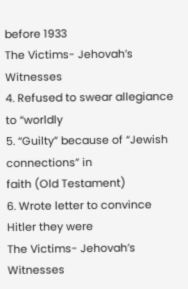before 1933
The Victims- Jehovah’s Witnesses
4. Refused to swear allegiance to “worldly
5. “Guilty” because of “Jewish connections” in
faith (Old Testament)
6. Wrote letter to convince Hitler they were
The Victims- Jehovah’s Witnesses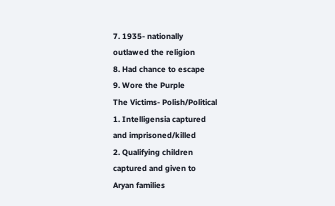7. 1935- nationally
outlawed the religion
8. Had chance to escape
9. Wore the Purple
The Victims- Polish/Political
1. Intelligensia captured
and imprisoned/killed
2. Qualifying children
captured and given to
Aryan families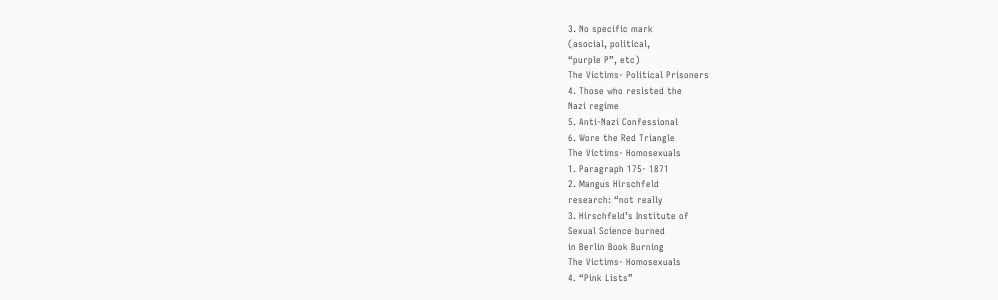3. No specific mark
(asocial, political,
“purple P”, etc)
The Victims- Political Prisoners
4. Those who resisted the
Nazi regime
5. Anti-Nazi Confessional
6. Wore the Red Triangle
The Victims- Homosexuals
1. Paragraph 175- 1871
2. Mangus Hirschfeld
research: “not really
3. Hirschfeld’s Institute of
Sexual Science burned
in Berlin Book Burning
The Victims- Homosexuals
4. “Pink Lists”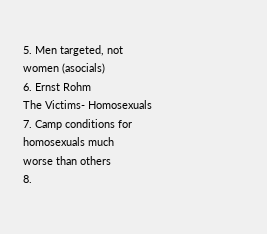5. Men targeted, not
women (asocials)
6. Ernst Rohm
The Victims- Homosexuals
7. Camp conditions for homosexuals much
worse than others
8.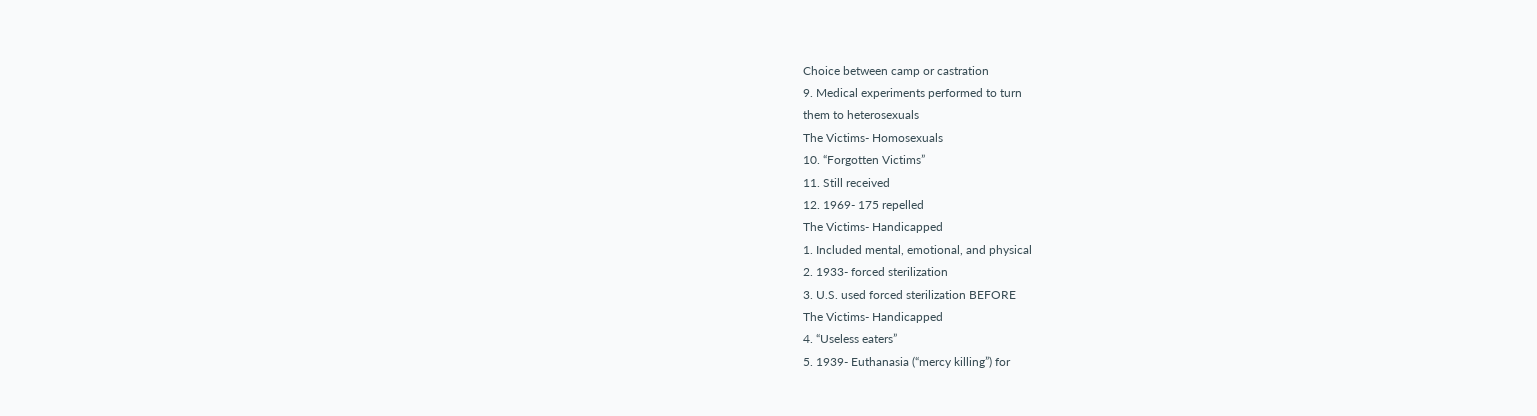Choice between camp or castration
9. Medical experiments performed to turn
them to heterosexuals
The Victims- Homosexuals
10. “Forgotten Victims”
11. Still received
12. 1969- 175 repelled
The Victims- Handicapped
1. Included mental, emotional, and physical
2. 1933- forced sterilization
3. U.S. used forced sterilization BEFORE
The Victims- Handicapped
4. “Useless eaters”
5. 1939- Euthanasia (“mercy killing”) for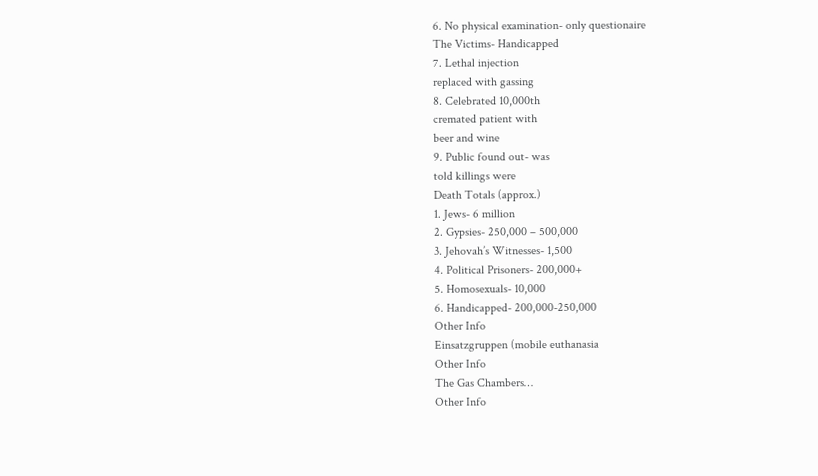6. No physical examination- only questionaire
The Victims- Handicapped
7. Lethal injection
replaced with gassing
8. Celebrated 10,000th
cremated patient with
beer and wine
9. Public found out- was
told killings were
Death Totals (approx.)
1. Jews- 6 million
2. Gypsies- 250,000 – 500,000
3. Jehovah’s Witnesses- 1,500
4. Political Prisoners- 200,000+
5. Homosexuals- 10,000
6. Handicapped- 200,000-250,000
Other Info
Einsatzgruppen (mobile euthanasia
Other Info
The Gas Chambers…
Other Info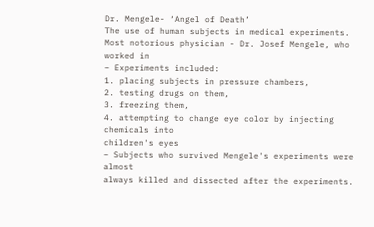Dr. Mengele- ‘Angel of Death’
The use of human subjects in medical experiments.
Most notorious physician - Dr. Josef Mengele, who worked in
– Experiments included:
1. placing subjects in pressure chambers,
2. testing drugs on them,
3. freezing them,
4. attempting to change eye color by injecting chemicals into
children's eyes
– Subjects who survived Mengele's experiments were almost
always killed and dissected after the experiments.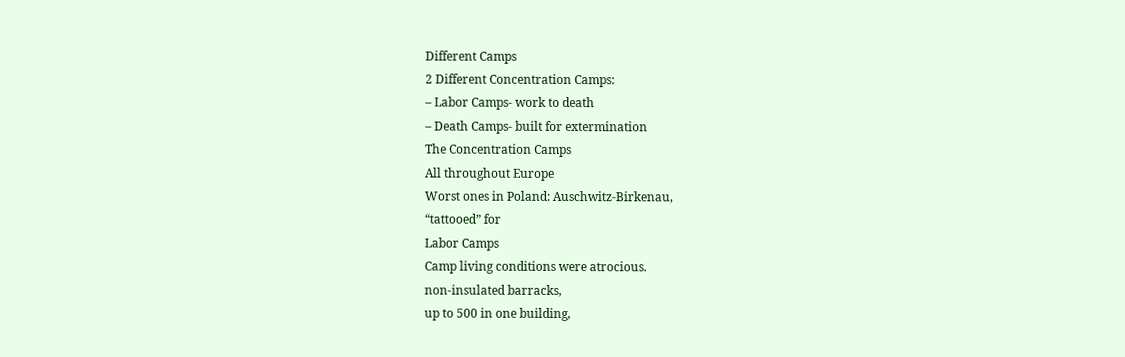Different Camps
2 Different Concentration Camps:
– Labor Camps- work to death
– Death Camps- built for extermination
The Concentration Camps
All throughout Europe
Worst ones in Poland: Auschwitz-Birkenau,
“tattooed” for
Labor Camps
Camp living conditions were atrocious.
non-insulated barracks,
up to 500 in one building,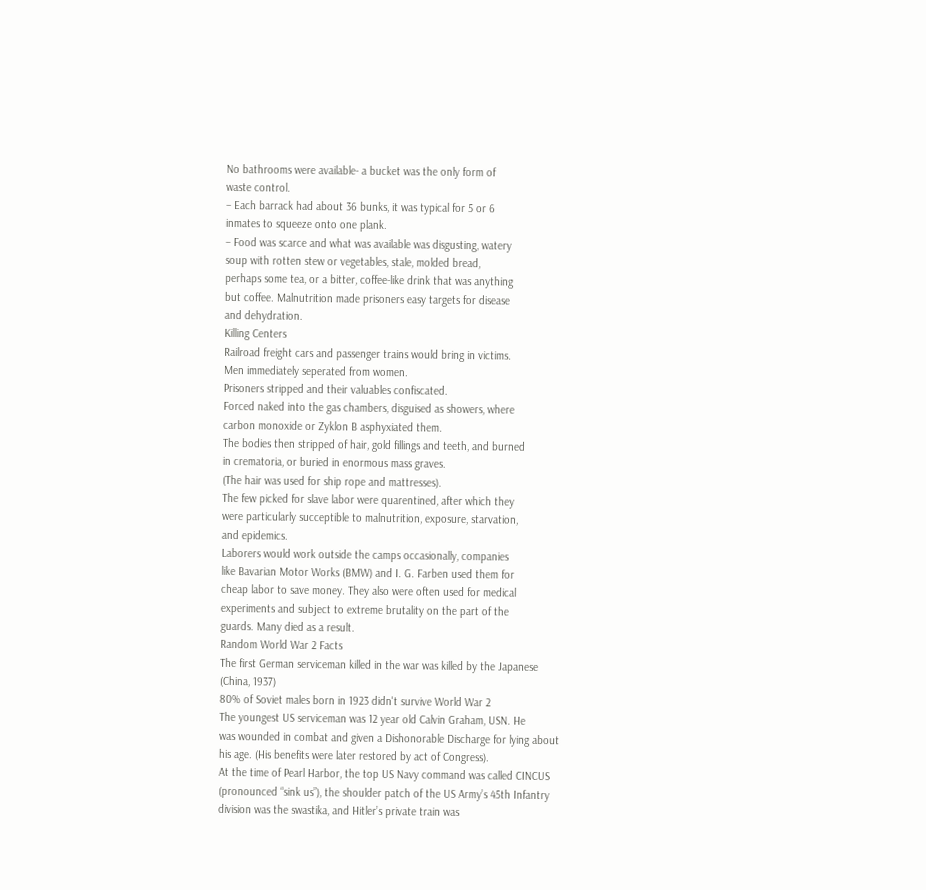No bathrooms were available- a bucket was the only form of
waste control.
– Each barrack had about 36 bunks, it was typical for 5 or 6
inmates to squeeze onto one plank.
– Food was scarce and what was available was disgusting, watery
soup with rotten stew or vegetables, stale, molded bread,
perhaps some tea, or a bitter, coffee-like drink that was anything
but coffee. Malnutrition made prisoners easy targets for disease
and dehydration.
Killing Centers
Railroad freight cars and passenger trains would bring in victims.
Men immediately seperated from women.
Prisoners stripped and their valuables confiscated.
Forced naked into the gas chambers, disguised as showers, where
carbon monoxide or Zyklon B asphyxiated them.
The bodies then stripped of hair, gold fillings and teeth, and burned
in crematoria, or buried in enormous mass graves.
(The hair was used for ship rope and mattresses).
The few picked for slave labor were quarentined, after which they
were particularly succeptible to malnutrition, exposure, starvation,
and epidemics.
Laborers would work outside the camps occasionally, companies
like Bavarian Motor Works (BMW) and I. G. Farben used them for
cheap labor to save money. They also were often used for medical
experiments and subject to extreme brutality on the part of the
guards. Many died as a result.
Random World War 2 Facts
The first German serviceman killed in the war was killed by the Japanese
(China, 1937)
80% of Soviet males born in 1923 didn't survive World War 2
The youngest US serviceman was 12 year old Calvin Graham, USN. He
was wounded in combat and given a Dishonorable Discharge for lying about
his age. (His benefits were later restored by act of Congress).
At the time of Pearl Harbor, the top US Navy command was called CINCUS
(pronounced “sink us”), the shoulder patch of the US Army’s 45th Infantry
division was the swastika, and Hitler’s private train was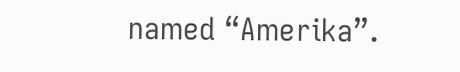named “Amerika”.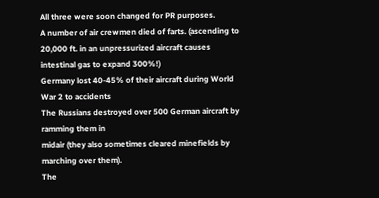All three were soon changed for PR purposes.
A number of air crewmen died of farts. (ascending to 20,000 ft. in an unpressurized aircraft causes intestinal gas to expand 300%!)
Germany lost 40-45% of their aircraft during World War 2 to accidents
The Russians destroyed over 500 German aircraft by ramming them in
midair (they also sometimes cleared minefields by marching over them).
The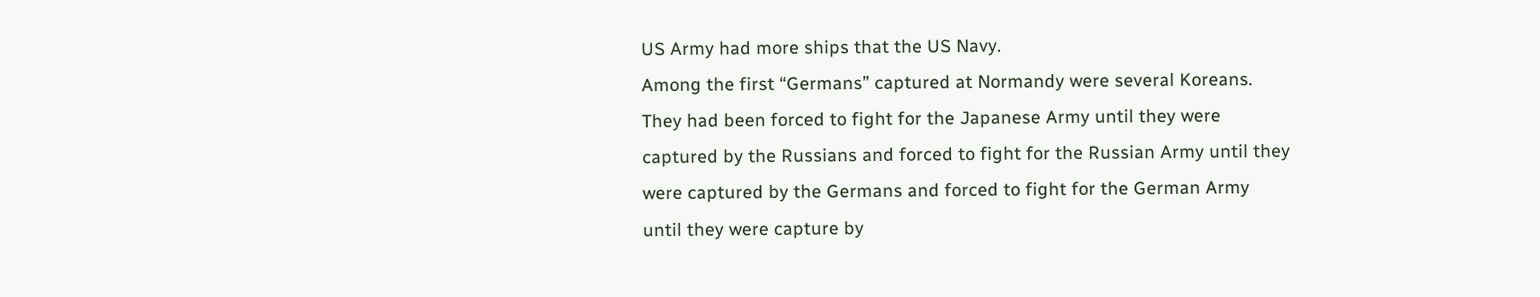US Army had more ships that the US Navy.
Among the first “Germans” captured at Normandy were several Koreans.
They had been forced to fight for the Japanese Army until they were
captured by the Russians and forced to fight for the Russian Army until they
were captured by the Germans and forced to fight for the German Army
until they were capture by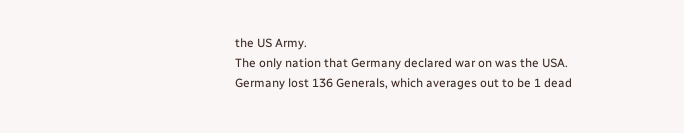the US Army.
The only nation that Germany declared war on was the USA.
Germany lost 136 Generals, which averages out to be 1 dead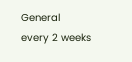General
every 2 weeks